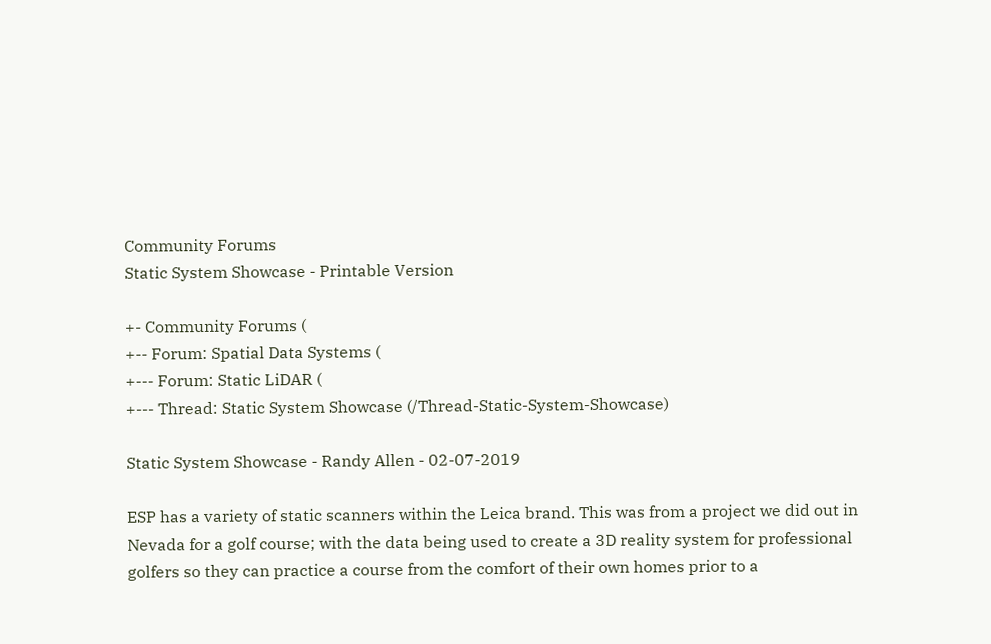Community Forums
Static System Showcase - Printable Version

+- Community Forums (
+-- Forum: Spatial Data Systems (
+--- Forum: Static LiDAR (
+--- Thread: Static System Showcase (/Thread-Static-System-Showcase)

Static System Showcase - Randy Allen - 02-07-2019

ESP has a variety of static scanners within the Leica brand. This was from a project we did out in Nevada for a golf course; with the data being used to create a 3D reality system for professional golfers so they can practice a course from the comfort of their own homes prior to a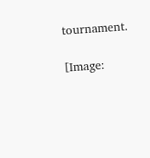tournament.

[Image: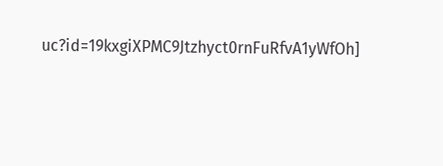uc?id=19kxgiXPMC9Jtzhyct0rnFuRfvA1yWfOh]